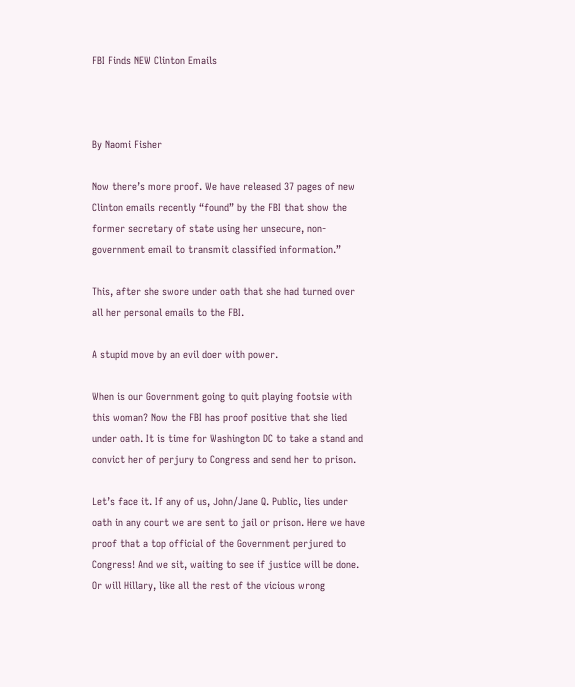FBI Finds NEW Clinton Emails



By Naomi Fisher

Now there’s more proof. We have released 37 pages of new Clinton emails recently “found” by the FBI that show the former secretary of state using her unsecure, non-government email to transmit classified information.”

This, after she swore under oath that she had turned over all her personal emails to the FBI.

A stupid move by an evil doer with power.

When is our Government going to quit playing footsie with this woman? Now the FBI has proof positive that she lied under oath. It is time for Washington DC to take a stand and convict her of perjury to Congress and send her to prison.

Let’s face it. If any of us, John/Jane Q. Public, lies under oath in any court we are sent to jail or prison. Here we have proof that a top official of the Government perjured to Congress! And we sit, waiting to see if justice will be done. Or will Hillary, like all the rest of the vicious wrong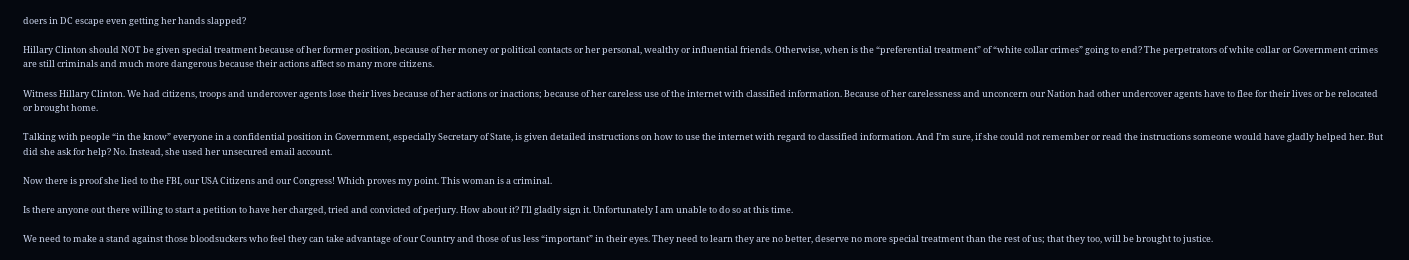doers in DC escape even getting her hands slapped?

Hillary Clinton should NOT be given special treatment because of her former position, because of her money or political contacts or her personal, wealthy or influential friends. Otherwise, when is the “preferential treatment” of “white collar crimes” going to end? The perpetrators of white collar or Government crimes are still criminals and much more dangerous because their actions affect so many more citizens.

Witness Hillary Clinton. We had citizens, troops and undercover agents lose their lives because of her actions or inactions; because of her careless use of the internet with classified information. Because of her carelessness and unconcern our Nation had other undercover agents have to flee for their lives or be relocated or brought home.

Talking with people “in the know” everyone in a confidential position in Government, especially Secretary of State, is given detailed instructions on how to use the internet with regard to classified information. And I’m sure, if she could not remember or read the instructions someone would have gladly helped her. But did she ask for help? No. Instead, she used her unsecured email account.

Now there is proof she lied to the FBI, our USA Citizens and our Congress! Which proves my point. This woman is a criminal.

Is there anyone out there willing to start a petition to have her charged, tried and convicted of perjury. How about it? I’ll gladly sign it. Unfortunately I am unable to do so at this time.

We need to make a stand against those bloodsuckers who feel they can take advantage of our Country and those of us less “important” in their eyes. They need to learn they are no better, deserve no more special treatment than the rest of us; that they too, will be brought to justice.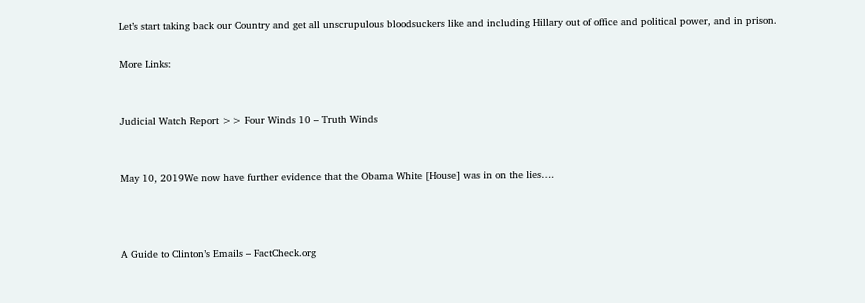Let’s start taking back our Country and get all unscrupulous bloodsuckers like and including Hillary out of office and political power, and in prison.

More Links:


Judicial Watch Report >> Four Winds 10 – Truth Winds


May 10, 2019We now have further evidence that the Obama White [House] was in on the lies….



A Guide to Clinton’s Emails – FactCheck.org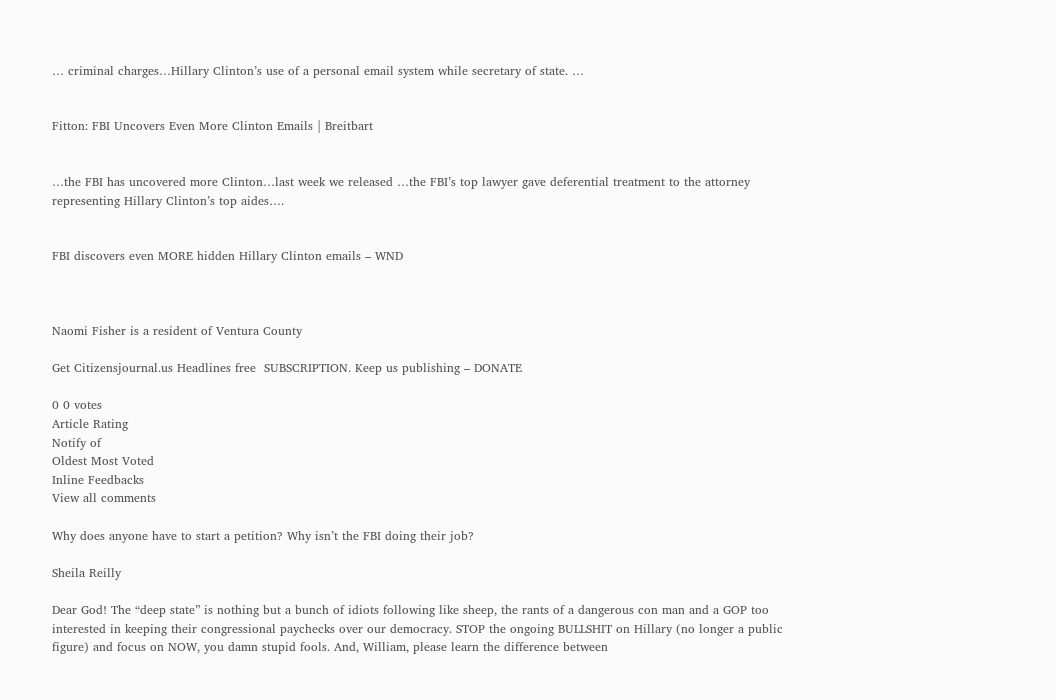… criminal charges…Hillary Clinton’s use of a personal email system while secretary of state. …


Fitton: FBI Uncovers Even More Clinton Emails | Breitbart


…the FBI has uncovered more Clinton…last week we released …the FBI’s top lawyer gave deferential treatment to the attorney representing Hillary Clinton’s top aides….


FBI discovers even MORE hidden Hillary Clinton emails – WND



Naomi Fisher is a resident of Ventura County

Get Citizensjournal.us Headlines free  SUBSCRIPTION. Keep us publishing – DONATE

0 0 votes
Article Rating
Notify of
Oldest Most Voted
Inline Feedbacks
View all comments

Why does anyone have to start a petition? Why isn’t the FBI doing their job?

Sheila Reilly

Dear God! The “deep state” is nothing but a bunch of idiots following like sheep, the rants of a dangerous con man and a GOP too interested in keeping their congressional paychecks over our democracy. STOP the ongoing BULLSHIT on Hillary (no longer a public figure) and focus on NOW, you damn stupid fools. And, William, please learn the difference between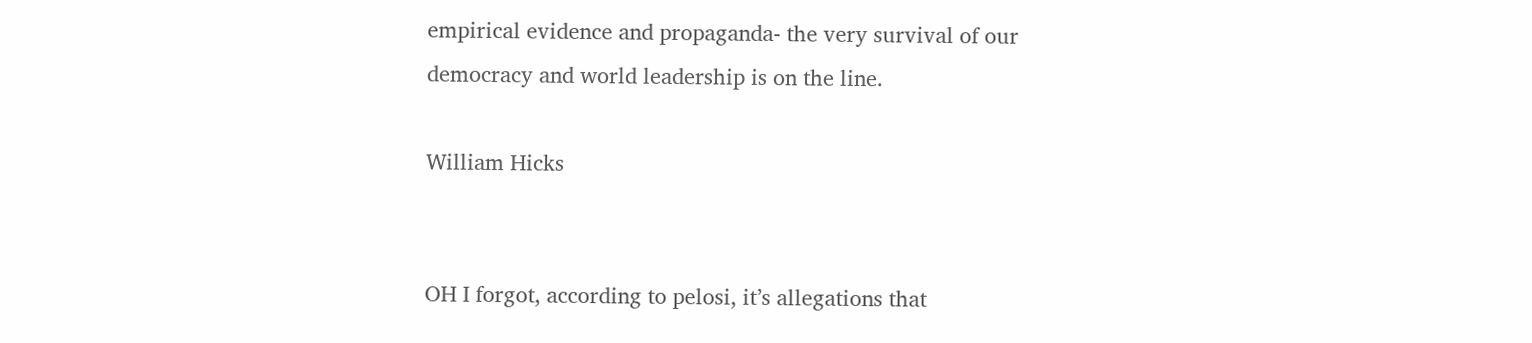empirical evidence and propaganda- the very survival of our democracy and world leadership is on the line.

William Hicks


OH I forgot, according to pelosi, it’s allegations that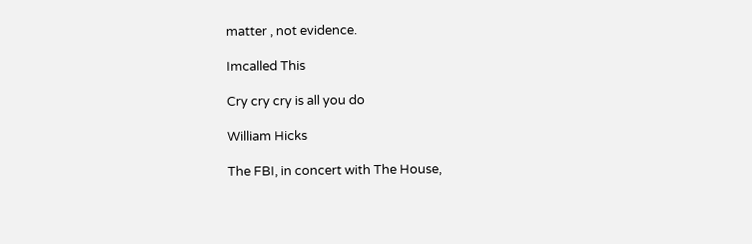matter , not evidence.

Imcalled This

Cry cry cry is all you do

William Hicks

The FBI, in concert with The House,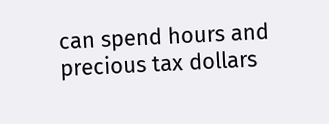can spend hours and precious tax dollars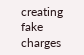creating fake charges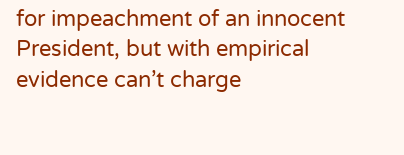for impeachment of an innocent President, but with empirical evidence can’t charge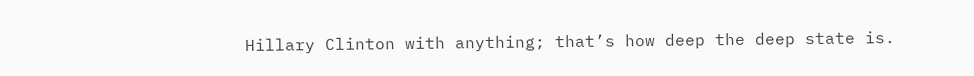Hillary Clinton with anything; that’s how deep the deep state is.